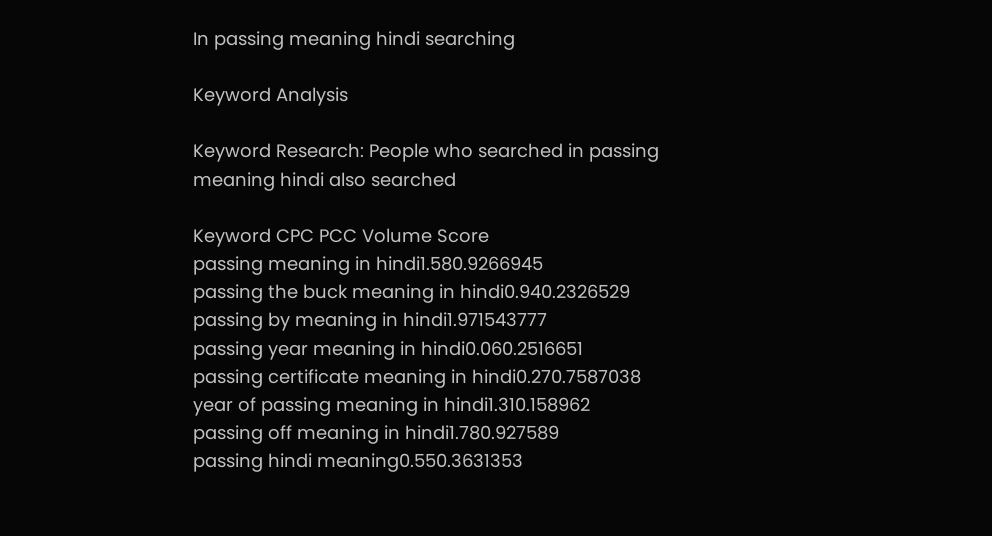In passing meaning hindi searching

Keyword Analysis

Keyword Research: People who searched in passing meaning hindi also searched

Keyword CPC PCC Volume Score
passing meaning in hindi1.580.9266945
passing the buck meaning in hindi0.940.2326529
passing by meaning in hindi1.971543777
passing year meaning in hindi0.060.2516651
passing certificate meaning in hindi0.270.7587038
year of passing meaning in hindi1.310.158962
passing off meaning in hindi1.780.927589
passing hindi meaning0.550.3631353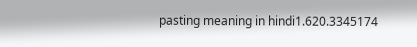pasting meaning in hindi1.620.3345174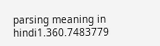parsing meaning in hindi1.360.7483779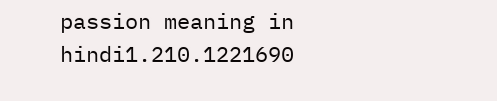passion meaning in hindi1.210.1221690